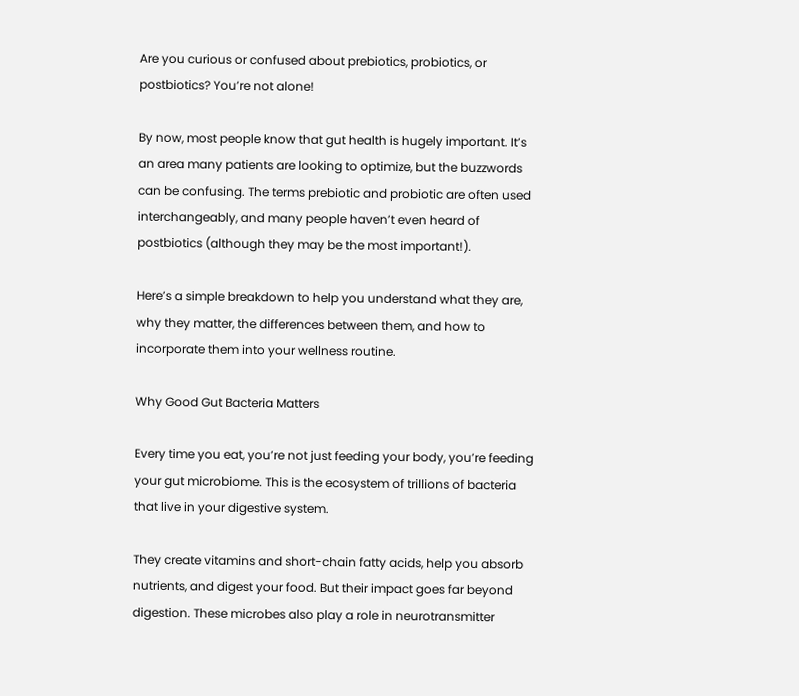Are you curious or confused about prebiotics, probiotics, or postbiotics? You’re not alone!

By now, most people know that gut health is hugely important. It’s an area many patients are looking to optimize, but the buzzwords can be confusing. The terms prebiotic and probiotic are often used interchangeably, and many people haven’t even heard of postbiotics (although they may be the most important!).

Here’s a simple breakdown to help you understand what they are, why they matter, the differences between them, and how to incorporate them into your wellness routine.

Why Good Gut Bacteria Matters

Every time you eat, you’re not just feeding your body, you’re feeding your gut microbiome. This is the ecosystem of trillions of bacteria that live in your digestive system.

They create vitamins and short-chain fatty acids, help you absorb nutrients, and digest your food. But their impact goes far beyond digestion. These microbes also play a role in neurotransmitter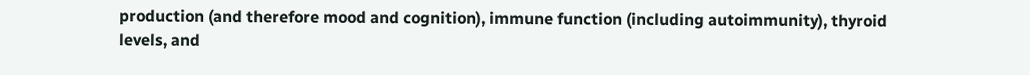production (and therefore mood and cognition), immune function (including autoimmunity), thyroid levels, and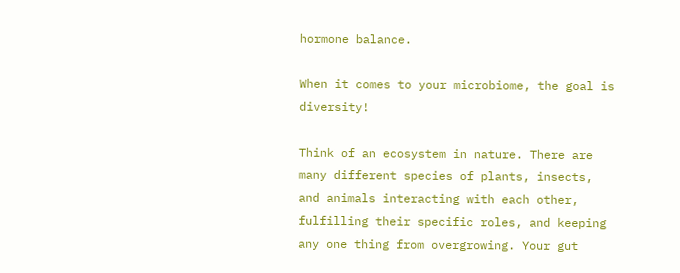hormone balance.

When it comes to your microbiome, the goal is diversity!

Think of an ecosystem in nature. There are many different species of plants, insects, and animals interacting with each other, fulfilling their specific roles, and keeping any one thing from overgrowing. Your gut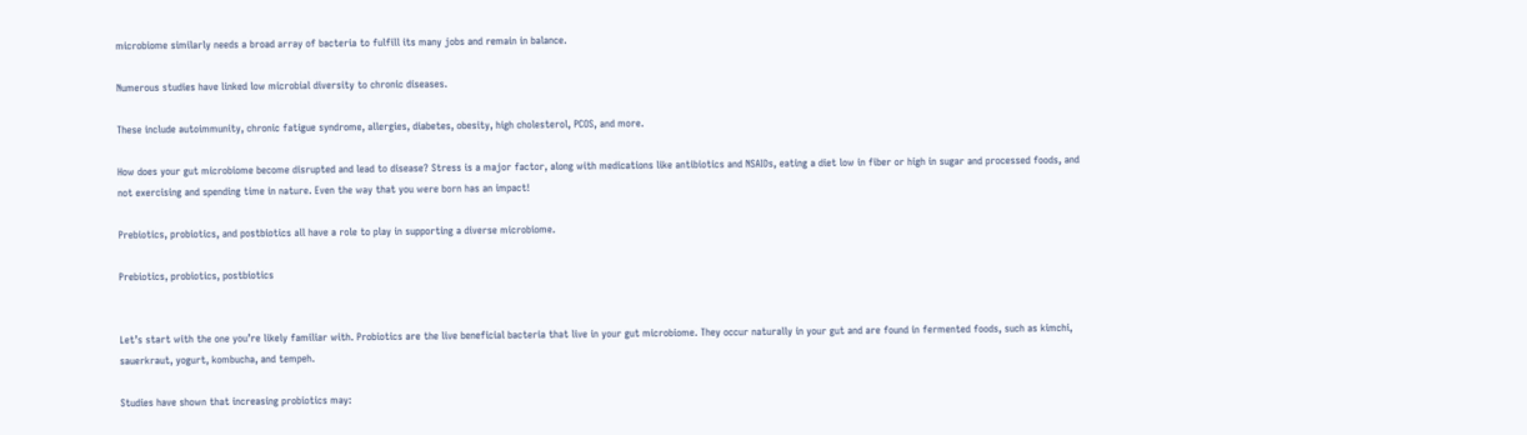microbiome similarly needs a broad array of bacteria to fulfill its many jobs and remain in balance.

Numerous studies have linked low microbial diversity to chronic diseases.

These include autoimmunity, chronic fatigue syndrome, allergies, diabetes, obesity, high cholesterol, PCOS, and more.

How does your gut microbiome become disrupted and lead to disease? Stress is a major factor, along with medications like antibiotics and NSAIDs, eating a diet low in fiber or high in sugar and processed foods, and not exercising and spending time in nature. Even the way that you were born has an impact!

Prebiotics, probiotics, and postbiotics all have a role to play in supporting a diverse microbiome.

Prebiotics, probiotics, postbiotics


Let’s start with the one you’re likely familiar with. Probiotics are the live beneficial bacteria that live in your gut microbiome. They occur naturally in your gut and are found in fermented foods, such as kimchi, sauerkraut, yogurt, kombucha, and tempeh.

Studies have shown that increasing probiotics may: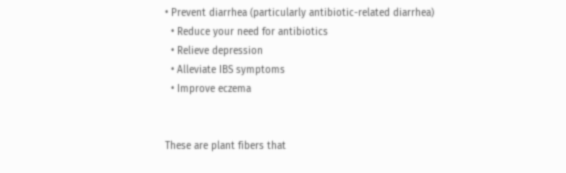• Prevent diarrhea (particularly antibiotic-related diarrhea)
  • Reduce your need for antibiotics
  • Relieve depression
  • Alleviate IBS symptoms
  • Improve eczema


These are plant fibers that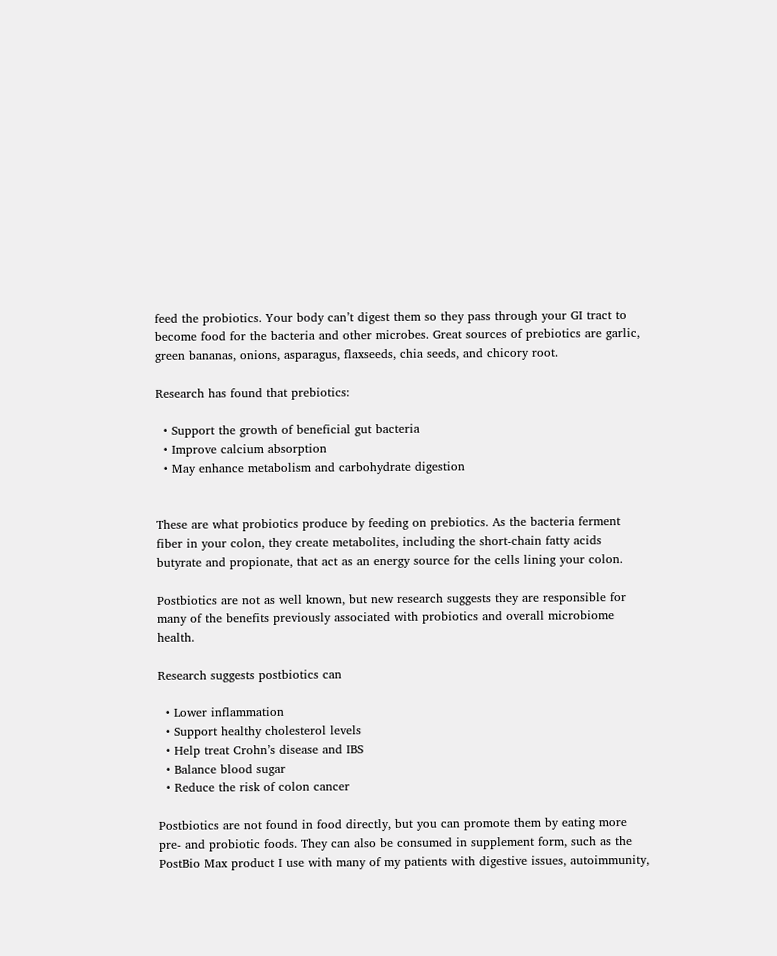feed the probiotics. Your body can’t digest them so they pass through your GI tract to become food for the bacteria and other microbes. Great sources of prebiotics are garlic, green bananas, onions, asparagus, flaxseeds, chia seeds, and chicory root.

Research has found that prebiotics:

  • Support the growth of beneficial gut bacteria
  • Improve calcium absorption
  • May enhance metabolism and carbohydrate digestion


These are what probiotics produce by feeding on prebiotics. As the bacteria ferment fiber in your colon, they create metabolites, including the short-chain fatty acids butyrate and propionate, that act as an energy source for the cells lining your colon.

Postbiotics are not as well known, but new research suggests they are responsible for many of the benefits previously associated with probiotics and overall microbiome health.

Research suggests postbiotics can

  • Lower inflammation
  • Support healthy cholesterol levels
  • Help treat Crohn’s disease and IBS
  • Balance blood sugar
  • Reduce the risk of colon cancer

Postbiotics are not found in food directly, but you can promote them by eating more pre- and probiotic foods. They can also be consumed in supplement form, such as the PostBio Max product I use with many of my patients with digestive issues, autoimmunity,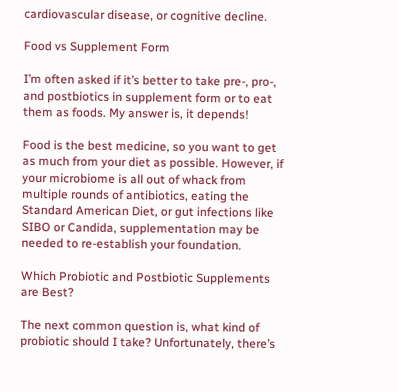cardiovascular disease, or cognitive decline.

Food vs Supplement Form

I’m often asked if it’s better to take pre-, pro-, and postbiotics in supplement form or to eat them as foods. My answer is, it depends!

Food is the best medicine, so you want to get as much from your diet as possible. However, if your microbiome is all out of whack from multiple rounds of antibiotics, eating the Standard American Diet, or gut infections like SIBO or Candida, supplementation may be needed to re-establish your foundation.

Which Probiotic and Postbiotic Supplements are Best?

The next common question is, what kind of probiotic should I take? Unfortunately, there’s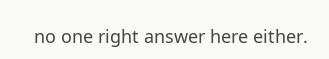no one right answer here either.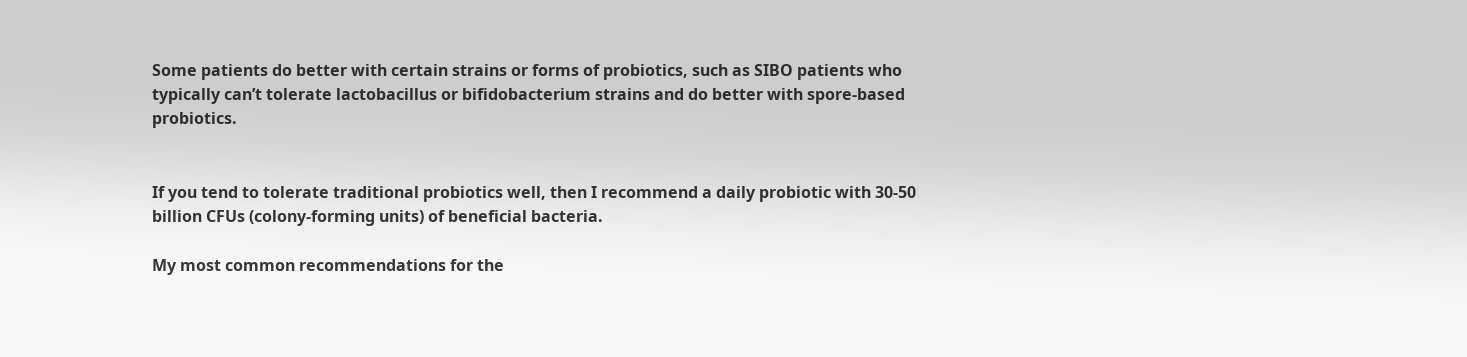Some patients do better with certain strains or forms of probiotics, such as SIBO patients who typically can’t tolerate lactobacillus or bifidobacterium strains and do better with spore-based probiotics.


If you tend to tolerate traditional probiotics well, then I recommend a daily probiotic with 30-50 billion CFUs (colony-forming units) of beneficial bacteria.

My most common recommendations for the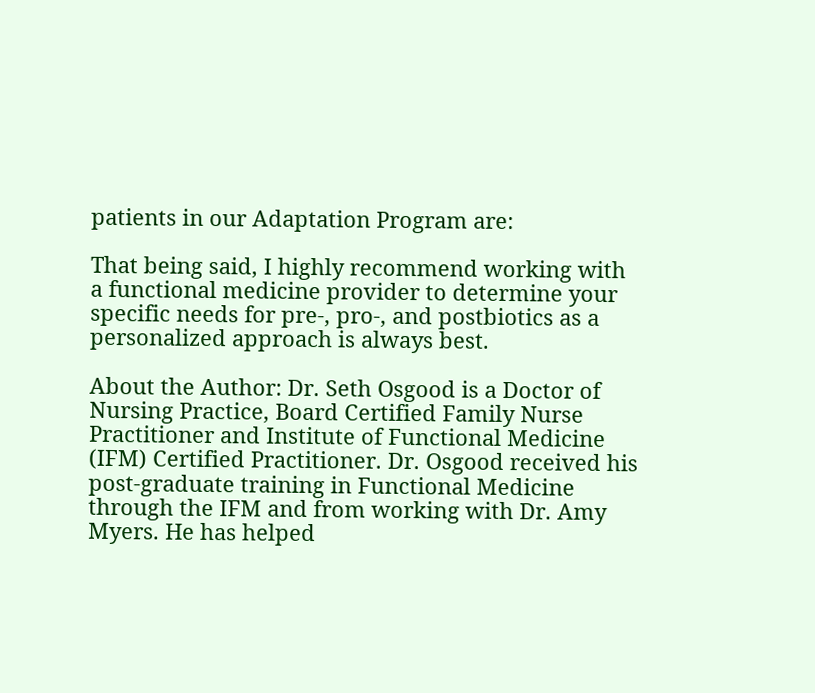patients in our Adaptation Program are:

That being said, I highly recommend working with a functional medicine provider to determine your specific needs for pre-, pro-, and postbiotics as a personalized approach is always best.

About the Author: Dr. Seth Osgood is a Doctor of Nursing Practice, Board Certified Family Nurse Practitioner and Institute of Functional Medicine (IFM) Certified Practitioner. Dr. Osgood received his post-graduate training in Functional Medicine through the IFM and from working with Dr. Amy Myers. He has helped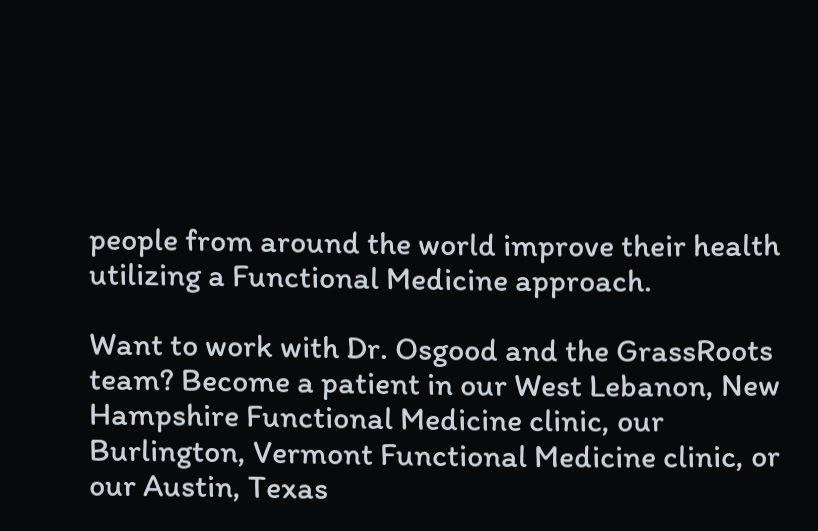people from around the world improve their health utilizing a Functional Medicine approach.

Want to work with Dr. Osgood and the GrassRoots team? Become a patient in our West Lebanon, New Hampshire Functional Medicine clinic, our Burlington, Vermont Functional Medicine clinic, or our Austin, Texas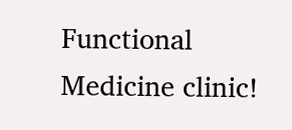Functional Medicine clinic!